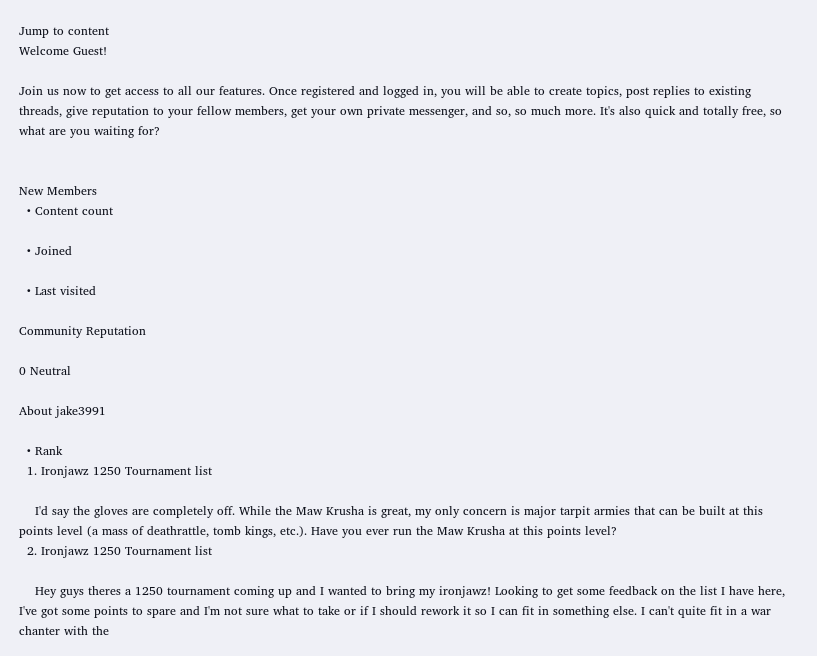Jump to content
Welcome Guest!

Join us now to get access to all our features. Once registered and logged in, you will be able to create topics, post replies to existing threads, give reputation to your fellow members, get your own private messenger, and so, so much more. It's also quick and totally free, so what are you waiting for?


New Members
  • Content count

  • Joined

  • Last visited

Community Reputation

0 Neutral

About jake3991

  • Rank
  1. Ironjawz 1250 Tournament list

    I'd say the gloves are completely off. While the Maw Krusha is great, my only concern is major tarpit armies that can be built at this points level (a mass of deathrattle, tomb kings, etc.). Have you ever run the Maw Krusha at this points level?
  2. Ironjawz 1250 Tournament list

    Hey guys theres a 1250 tournament coming up and I wanted to bring my ironjawz! Looking to get some feedback on the list I have here, I've got some points to spare and I'm not sure what to take or if I should rework it so I can fit in something else. I can't quite fit in a war chanter with the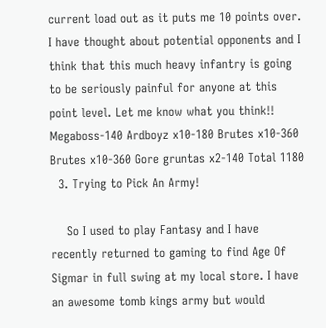current load out as it puts me 10 points over. I have thought about potential opponents and I think that this much heavy infantry is going to be seriously painful for anyone at this point level. Let me know what you think!! Megaboss-140 Ardboyz x10-180 Brutes x10-360 Brutes x10-360 Gore gruntas x2-140 Total 1180
  3. Trying to Pick An Army!

    So I used to play Fantasy and I have recently returned to gaming to find Age Of Sigmar in full swing at my local store. I have an awesome tomb kings army but would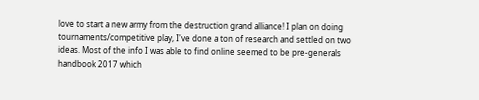love to start a new army from the destruction grand alliance! I plan on doing tournaments/competitive play, I've done a ton of research and settled on two ideas. Most of the info I was able to find online seemed to be pre-generals handbook 2017 which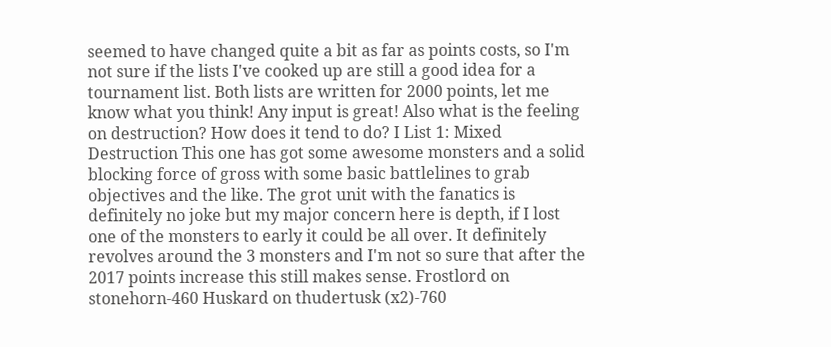seemed to have changed quite a bit as far as points costs, so I'm not sure if the lists I've cooked up are still a good idea for a tournament list. Both lists are written for 2000 points, let me know what you think! Any input is great! Also what is the feeling on destruction? How does it tend to do? I List 1: Mixed Destruction This one has got some awesome monsters and a solid blocking force of gross with some basic battlelines to grab objectives and the like. The grot unit with the fanatics is definitely no joke but my major concern here is depth, if I lost one of the monsters to early it could be all over. It definitely revolves around the 3 monsters and I'm not so sure that after the 2017 points increase this still makes sense. Frostlord on stonehorn-460 Huskard on thudertusk (x2)-760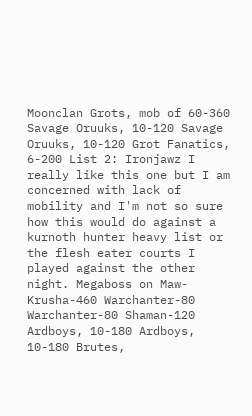Moonclan Grots, mob of 60-360 Savage Oruuks, 10-120 Savage Oruuks, 10-120 Grot Fanatics, 6-200 List 2: Ironjawz I really like this one but I am concerned with lack of mobility and I'm not so sure how this would do against a kurnoth hunter heavy list or the flesh eater courts I played against the other night. Megaboss on Maw-Krusha-460 Warchanter-80 Warchanter-80 Shaman-120 Ardboys, 10-180 Ardboys, 10-180 Brutes,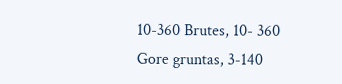10-360 Brutes, 10- 360 Gore gruntas, 3-140